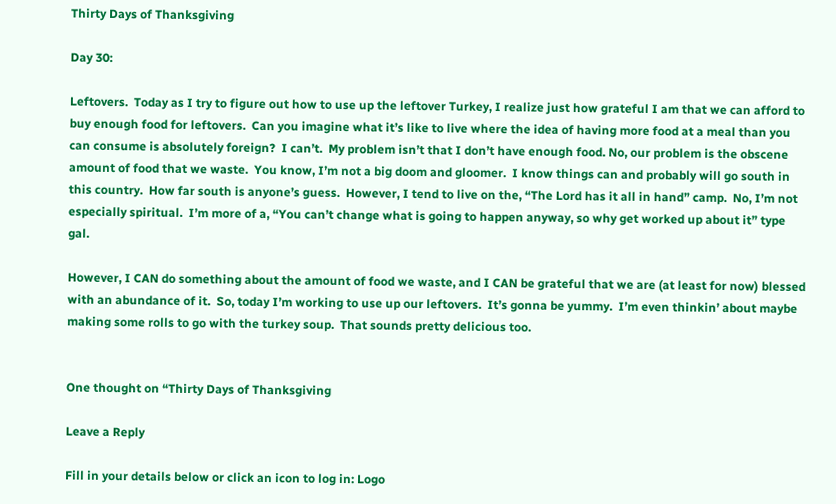Thirty Days of Thanksgiving

Day 30:

Leftovers.  Today as I try to figure out how to use up the leftover Turkey, I realize just how grateful I am that we can afford to buy enough food for leftovers.  Can you imagine what it’s like to live where the idea of having more food at a meal than you can consume is absolutely foreign?  I can’t.  My problem isn’t that I don’t have enough food. No, our problem is the obscene amount of food that we waste.  You know, I’m not a big doom and gloomer.  I know things can and probably will go south in this country.  How far south is anyone’s guess.  However, I tend to live on the, “The Lord has it all in hand” camp.  No, I’m not especially spiritual.  I’m more of a, “You can’t change what is going to happen anyway, so why get worked up about it” type gal.

However, I CAN do something about the amount of food we waste, and I CAN be grateful that we are (at least for now) blessed with an abundance of it.  So, today I’m working to use up our leftovers.  It’s gonna be yummy.  I’m even thinkin’ about maybe making some rolls to go with the turkey soup.  That sounds pretty delicious too.


One thought on “Thirty Days of Thanksgiving

Leave a Reply

Fill in your details below or click an icon to log in: Logo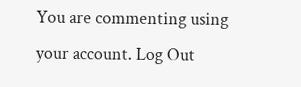You are commenting using your account. Log Out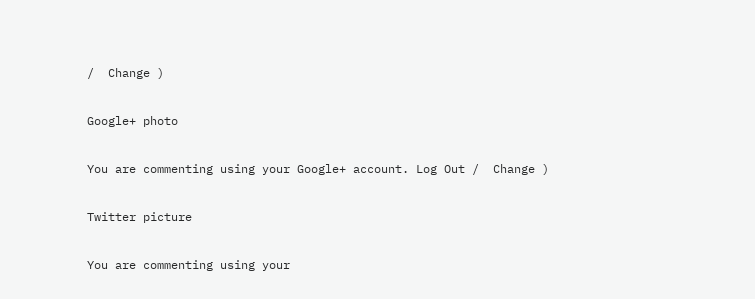/  Change )

Google+ photo

You are commenting using your Google+ account. Log Out /  Change )

Twitter picture

You are commenting using your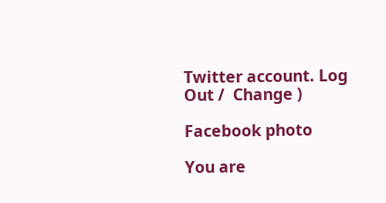Twitter account. Log Out /  Change )

Facebook photo

You are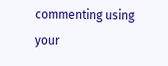commenting using your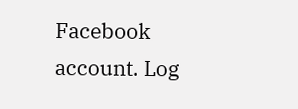Facebook account. Log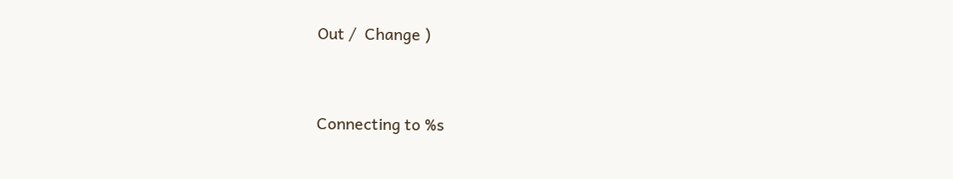Out /  Change )


Connecting to %s